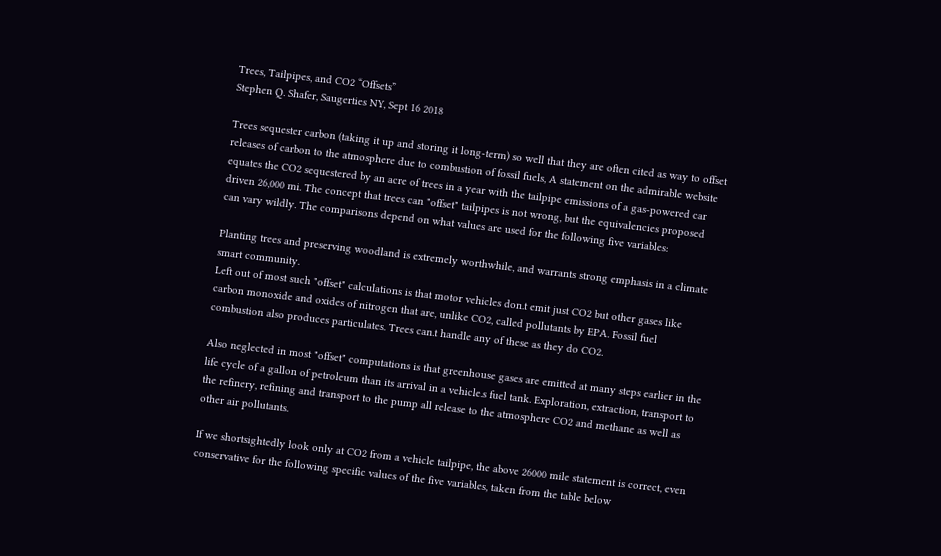Trees, Tailpipes, and CO2 “Offsets”
Stephen Q. Shafer, Saugerties NY, Sept 16 2018

Trees sequester carbon (taking it up and storing it long-term) so well that they are often cited as way to offset releases of carbon to the atmosphere due to combustion of fossil fuels, A statement on the admirable website equates the CO2 sequestered by an acre of trees in a year with the tailpipe emissions of a gas-powered car driven 26,000 mi. The concept that trees can "offset" tailpipes is not wrong, but the equivalencies proposed can vary wildly. The comparisons depend on what values are used for the following five variables:

Planting trees and preserving woodland is extremely worthwhile, and warrants strong emphasis in a climate smart community.
Left out of most such "offset" calculations is that motor vehicles don.t emit just CO2 but other gases like carbon monoxide and oxides of nitrogen that are, unlike CO2, called pollutants by EPA. Fossil fuel combustion also produces particulates. Trees can.t handle any of these as they do CO2.

Also neglected in most "offset" computations is that greenhouse gases are emitted at many steps earlier in the life cycle of a gallon of petroleum than its arrival in a vehicle.s fuel tank. Exploration, extraction, transport to the refinery, refining and transport to the pump all release to the atmosphere CO2 and methane as well as other air pollutants.

If we shortsightedly look only at CO2 from a vehicle tailpipe, the above 26000 mile statement is correct, even conservative for the following specific values of the five variables, taken from the table below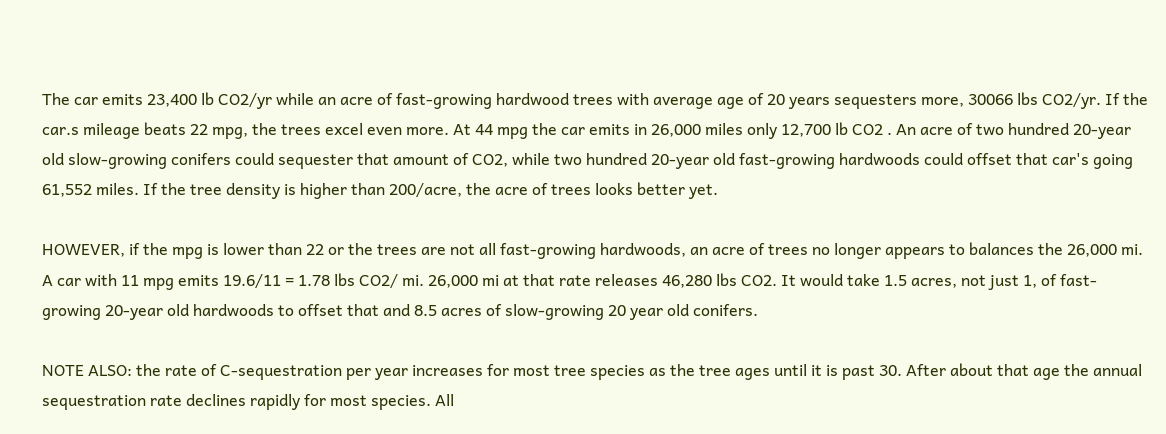The car emits 23,400 lb CO2/yr while an acre of fast-growing hardwood trees with average age of 20 years sequesters more, 30066 lbs CO2/yr. If the car.s mileage beats 22 mpg, the trees excel even more. At 44 mpg the car emits in 26,000 miles only 12,700 lb CO2 . An acre of two hundred 20-year old slow-growing conifers could sequester that amount of CO2, while two hundred 20-year old fast-growing hardwoods could offset that car's going 61,552 miles. If the tree density is higher than 200/acre, the acre of trees looks better yet.

HOWEVER, if the mpg is lower than 22 or the trees are not all fast-growing hardwoods, an acre of trees no longer appears to balances the 26,000 mi. A car with 11 mpg emits 19.6/11 = 1.78 lbs CO2/ mi. 26,000 mi at that rate releases 46,280 lbs CO2. It would take 1.5 acres, not just 1, of fast-growing 20-year old hardwoods to offset that and 8.5 acres of slow-growing 20 year old conifers.

NOTE ALSO: the rate of C-sequestration per year increases for most tree species as the tree ages until it is past 30. After about that age the annual sequestration rate declines rapidly for most species. All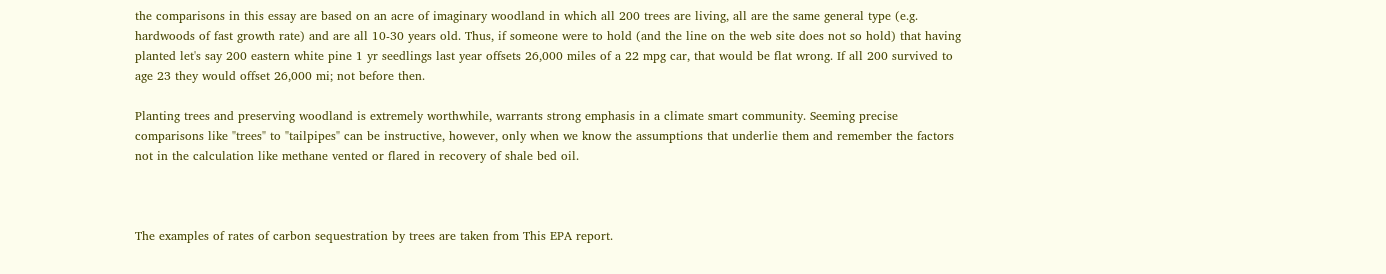the comparisons in this essay are based on an acre of imaginary woodland in which all 200 trees are living, all are the same general type (e.g. hardwoods of fast growth rate) and are all 10-30 years old. Thus, if someone were to hold (and the line on the web site does not so hold) that having planted let's say 200 eastern white pine 1 yr seedlings last year offsets 26,000 miles of a 22 mpg car, that would be flat wrong. If all 200 survived to age 23 they would offset 26,000 mi; not before then.

Planting trees and preserving woodland is extremely worthwhile, warrants strong emphasis in a climate smart community. Seeming precise comparisons like "trees" to "tailpipes" can be instructive, however, only when we know the assumptions that underlie them and remember the factors not in the calculation like methane vented or flared in recovery of shale bed oil.



The examples of rates of carbon sequestration by trees are taken from This EPA report.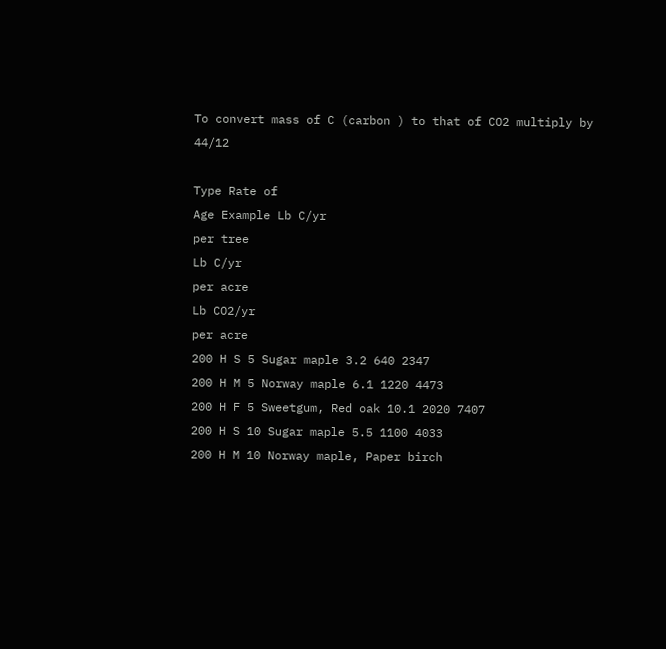To convert mass of C (carbon ) to that of CO2 multiply by 44/12

Type Rate of
Age Example Lb C/yr
per tree
Lb C/yr
per acre
Lb CO2/yr
per acre
200 H S 5 Sugar maple 3.2 640 2347
200 H M 5 Norway maple 6.1 1220 4473
200 H F 5 Sweetgum, Red oak 10.1 2020 7407
200 H S 10 Sugar maple 5.5 1100 4033
200 H M 10 Norway maple, Paper birch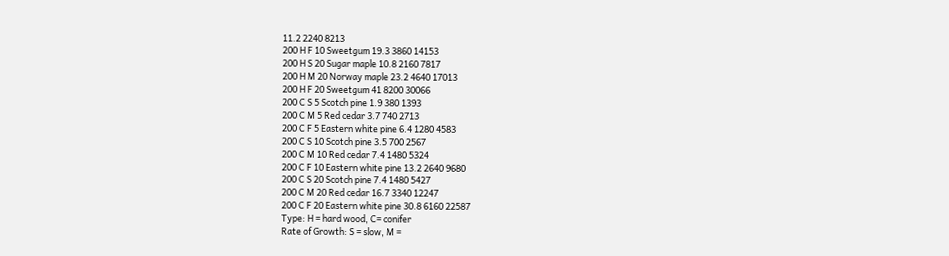11.2 2240 8213
200 H F 10 Sweetgum 19.3 3860 14153
200 H S 20 Sugar maple 10.8 2160 7817
200 H M 20 Norway maple 23.2 4640 17013
200 H F 20 Sweetgum 41 8200 30066
200 C S 5 Scotch pine 1.9 380 1393
200 C M 5 Red cedar 3.7 740 2713
200 C F 5 Eastern white pine 6.4 1280 4583
200 C S 10 Scotch pine 3.5 700 2567
200 C M 10 Red cedar 7.4 1480 5324
200 C F 10 Eastern white pine 13.2 2640 9680
200 C S 20 Scotch pine 7.4 1480 5427
200 C M 20 Red cedar 16.7 3340 12247
200 C F 20 Eastern white pine 30.8 6160 22587
Type: H = hard wood, C= conifer
Rate of Growth: S = slow, M =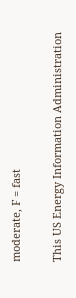moderate, F = fast

This US Energy Information Administration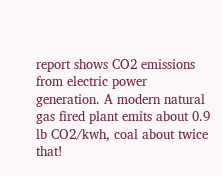report shows CO2 emissions from electric power generation. A modern natural gas fired plant emits about 0.9 lb CO2/kwh, coal about twice that!